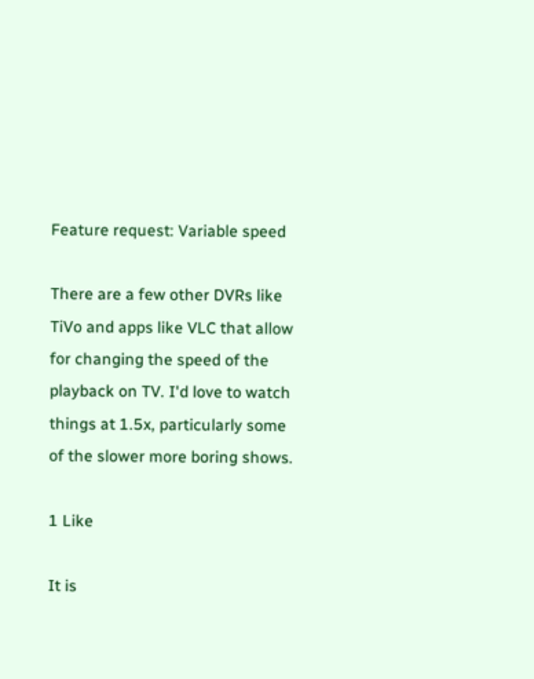Feature request: Variable speed

There are a few other DVRs like TiVo and apps like VLC that allow for changing the speed of the playback on TV. I'd love to watch things at 1.5x, particularly some of the slower more boring shows.

1 Like

It is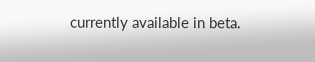currently available in beta.